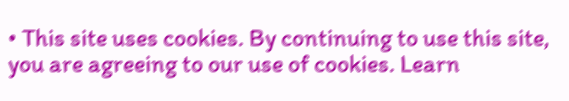• This site uses cookies. By continuing to use this site, you are agreeing to our use of cookies. Learn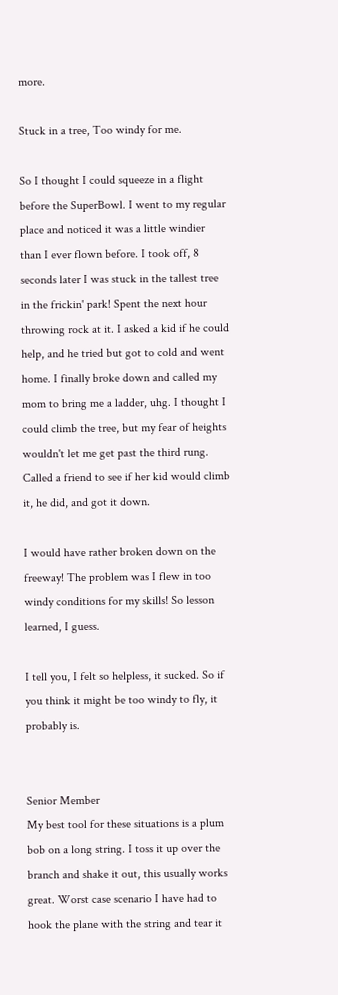more.

Stuck in a tree, Too windy for me.

So I thought I could squeeze in a flight before the SuperBowl. I went to my regular place and noticed it was a little windier than I ever flown before. I took off, 8 seconds later I was stuck in the tallest tree in the frickin' park! Spent the next hour throwing rock at it. I asked a kid if he could help, and he tried but got to cold and went home. I finally broke down and called my mom to bring me a ladder, uhg. I thought I could climb the tree, but my fear of heights wouldn't let me get past the third rung. Called a friend to see if her kid would climb it, he did, and got it down.

I would have rather broken down on the freeway! The problem was I flew in too windy conditions for my skills! So lesson learned, I guess.

I tell you, I felt so helpless, it sucked. So if you think it might be too windy to fly, it probably is.


Senior Member
My best tool for these situations is a plum bob on a long string. I toss it up over the branch and shake it out, this usually works great. Worst case scenario I have had to hook the plane with the string and tear it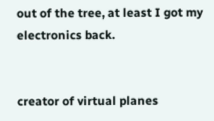out of the tree, at least I got my electronics back.


creator of virtual planes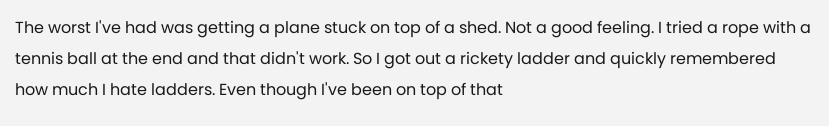The worst I've had was getting a plane stuck on top of a shed. Not a good feeling. I tried a rope with a tennis ball at the end and that didn't work. So I got out a rickety ladder and quickly remembered how much I hate ladders. Even though I've been on top of that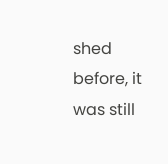shed before, it was still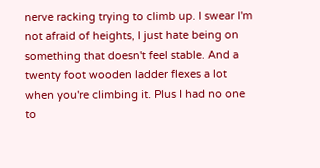nerve racking trying to climb up. I swear I'm not afraid of heights, I just hate being on something that doesn't feel stable. And a twenty foot wooden ladder flexes a lot when you're climbing it. Plus I had no one to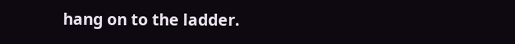hang on to the ladder.